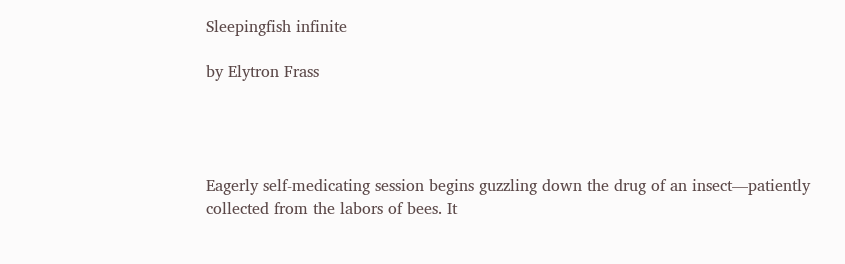Sleepingfish infinite

by Elytron Frass




Eagerly self-medicating session begins guzzling down the drug of an insect—patiently collected from the labors of bees. It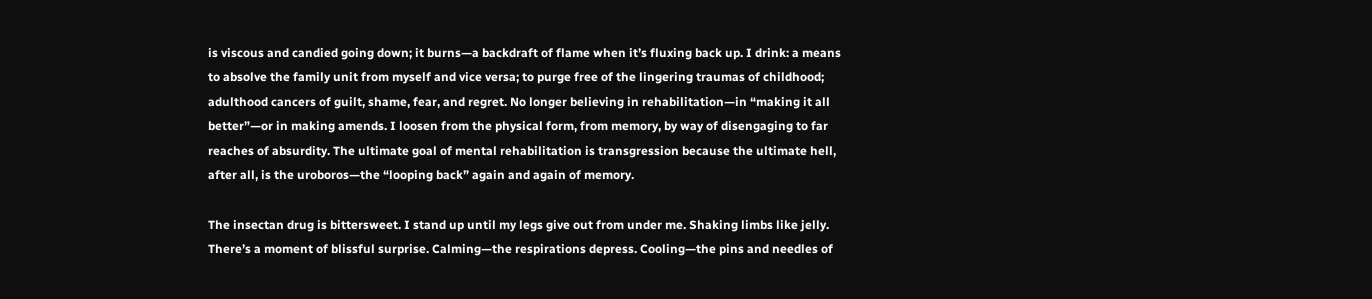is viscous and candied going down; it burns—a backdraft of flame when it’s fluxing back up. I drink: a means to absolve the family unit from myself and vice versa; to purge free of the lingering traumas of childhood; adulthood cancers of guilt, shame, fear, and regret. No longer believing in rehabilitation—in “making it all better”—or in making amends. I loosen from the physical form, from memory, by way of disengaging to far reaches of absurdity. The ultimate goal of mental rehabilitation is transgression because the ultimate hell, after all, is the uroboros—the “looping back” again and again of memory.

The insectan drug is bittersweet. I stand up until my legs give out from under me. Shaking limbs like jelly. There’s a moment of blissful surprise. Calming—the respirations depress. Cooling—the pins and needles of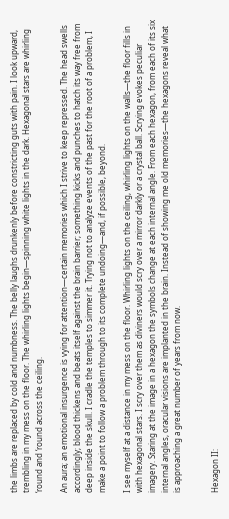the limbs are replaced by cold and numbness. The belly laughs drunkenly before constricting guts with pain. I look upward, trembling in my mess on the floor. The whirling lights begin—spinning white lights in the dark. Hexagonal stars are whirling ‘round and ‘round across the ceiling.

An aura; an emotional insurgence is vying for attention—certain memories which I strive to keep repressed. The head swells accordingly; blood thickens and beats itself against the brain barrier; something kicks and punches to hatch its way free from deep inside the skull. I cradle the temples to simmer it. Trying not to analyze events of the past for the root of a problem, I make a point to follow a problem through to its complete undoing—and, if possible, beyond.

I see myself at a distance in my mess on the floor. Whirling lights on the ceiling, whirling lights on the walls—the floor fills in with hexagonal stars. I scry over them as diviners would scry over a mirror darkly or a crystal ball. Scrying evokes peculiar imagery. Staring at the image in a hexagon the symbols change at each internal angle. From each hexagon, from each of its six internal angles, oracular visions are implanted in the brain. Instead of showing me old memories—the hexagons reveal what is approaching a great number of years from now.


Hexagon II: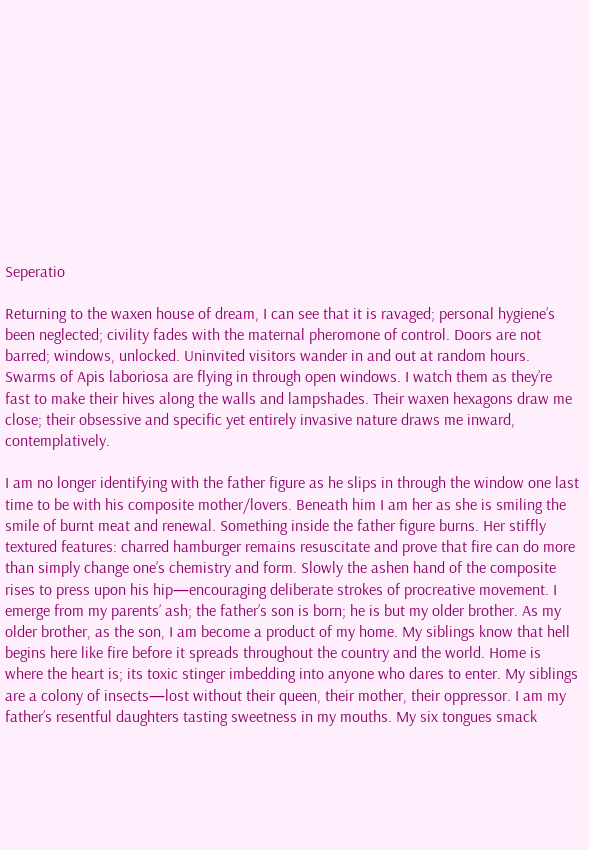Seperatio

Returning to the waxen house of dream, I can see that it is ravaged; personal hygiene’s been neglected; civility fades with the maternal pheromone of control. Doors are not barred; windows, unlocked. Uninvited visitors wander in and out at random hours. Swarms of Apis laboriosa are flying in through open windows. I watch them as they’re fast to make their hives along the walls and lampshades. Their waxen hexagons draw me close; their obsessive and specific yet entirely invasive nature draws me inward, contemplatively.

I am no longer identifying with the father figure as he slips in through the window one last time to be with his composite mother/lovers. Beneath him I am her as she is smiling the smile of burnt meat and renewal. Something inside the father figure burns. Her stiffly textured features: charred hamburger remains resuscitate and prove that fire can do more than simply change one’s chemistry and form. Slowly the ashen hand of the composite rises to press upon his hip—encouraging deliberate strokes of procreative movement. I emerge from my parents’ ash; the father’s son is born; he is but my older brother. As my older brother, as the son, I am become a product of my home. My siblings know that hell begins here like fire before it spreads throughout the country and the world. Home is where the heart is; its toxic stinger imbedding into anyone who dares to enter. My siblings are a colony of insects—lost without their queen, their mother, their oppressor. I am my father’s resentful daughters tasting sweetness in my mouths. My six tongues smack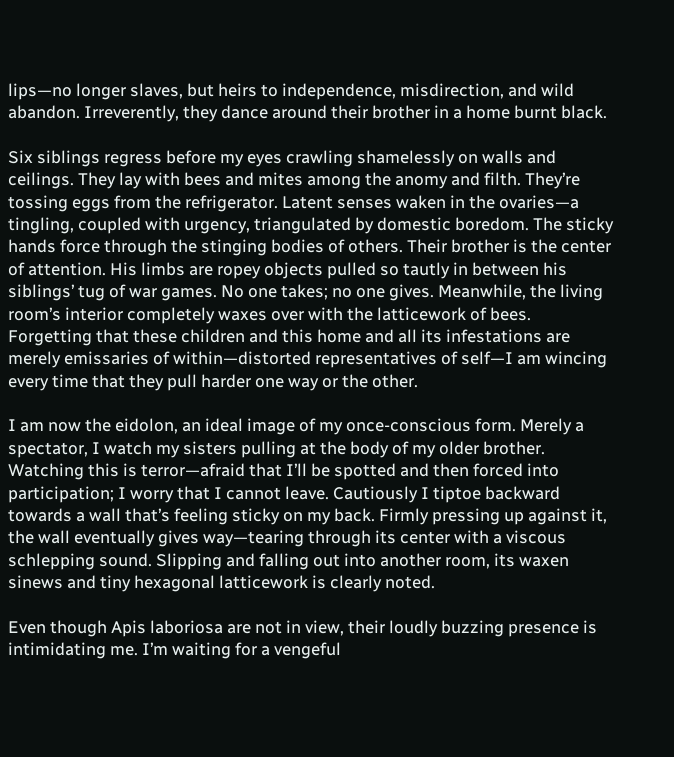lips—no longer slaves, but heirs to independence, misdirection, and wild abandon. Irreverently, they dance around their brother in a home burnt black.

Six siblings regress before my eyes crawling shamelessly on walls and ceilings. They lay with bees and mites among the anomy and filth. They’re tossing eggs from the refrigerator. Latent senses waken in the ovaries—a tingling, coupled with urgency, triangulated by domestic boredom. The sticky hands force through the stinging bodies of others. Their brother is the center of attention. His limbs are ropey objects pulled so tautly in between his siblings’ tug of war games. No one takes; no one gives. Meanwhile, the living room’s interior completely waxes over with the latticework of bees. Forgetting that these children and this home and all its infestations are merely emissaries of within—distorted representatives of self—I am wincing every time that they pull harder one way or the other.

I am now the eidolon, an ideal image of my once-conscious form. Merely a spectator, I watch my sisters pulling at the body of my older brother. Watching this is terror—afraid that I’ll be spotted and then forced into participation; I worry that I cannot leave. Cautiously I tiptoe backward towards a wall that’s feeling sticky on my back. Firmly pressing up against it, the wall eventually gives way—tearing through its center with a viscous schlepping sound. Slipping and falling out into another room, its waxen sinews and tiny hexagonal latticework is clearly noted.

Even though Apis laboriosa are not in view, their loudly buzzing presence is intimidating me. I’m waiting for a vengeful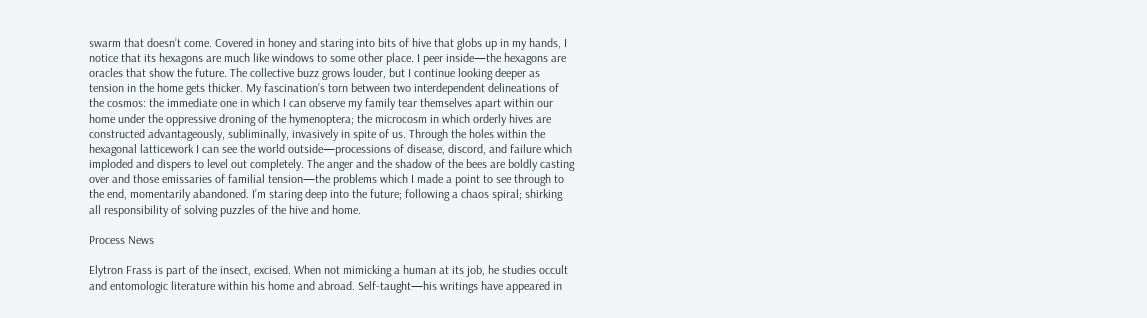swarm that doesn’t come. Covered in honey and staring into bits of hive that globs up in my hands, I notice that its hexagons are much like windows to some other place. I peer inside—the hexagons are oracles that show the future. The collective buzz grows louder, but I continue looking deeper as tension in the home gets thicker. My fascination’s torn between two interdependent delineations of the cosmos: the immediate one in which I can observe my family tear themselves apart within our home under the oppressive droning of the hymenoptera; the microcosm in which orderly hives are constructed advantageously, subliminally, invasively in spite of us. Through the holes within the hexagonal latticework I can see the world outside—processions of disease, discord, and failure which imploded and dispers to level out completely. The anger and the shadow of the bees are boldly casting over and those emissaries of familial tension—the problems which I made a point to see through to the end, momentarily abandoned. I’m staring deep into the future; following a chaos spiral; shirking all responsibility of solving puzzles of the hive and home.

Process News

Elytron Frass is part of the insect, excised. When not mimicking a human at its job, he studies occult and entomologic literature within his home and abroad. Self-taught—his writings have appeared in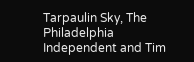Tarpaulin Sky, The Philadelphia Independent and Tim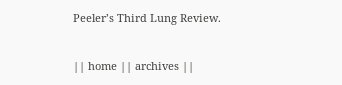Peeler’s Third Lung Review.


|| home || archives ||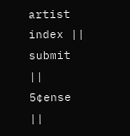artist index ||  submit || 5¢ense ||